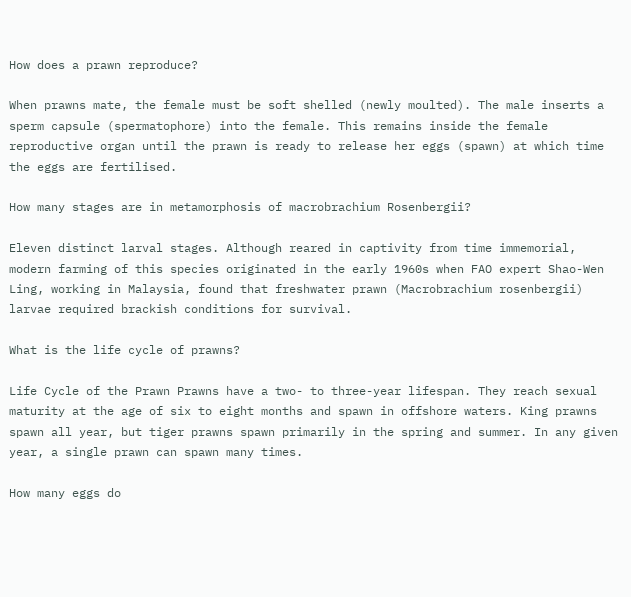How does a prawn reproduce?

When prawns mate, the female must be soft shelled (newly moulted). The male inserts a sperm capsule (spermatophore) into the female. This remains inside the female reproductive organ until the prawn is ready to release her eggs (spawn) at which time the eggs are fertilised.

How many stages are in metamorphosis of macrobrachium Rosenbergii?

Eleven distinct larval stages. Although reared in captivity from time immemorial, modern farming of this species originated in the early 1960s when FAO expert Shao-Wen Ling, working in Malaysia, found that freshwater prawn (Macrobrachium rosenbergii) larvae required brackish conditions for survival.

What is the life cycle of prawns?

Life Cycle of the Prawn Prawns have a two- to three-year lifespan. They reach sexual maturity at the age of six to eight months and spawn in offshore waters. King prawns spawn all year, but tiger prawns spawn primarily in the spring and summer. In any given year, a single prawn can spawn many times.

How many eggs do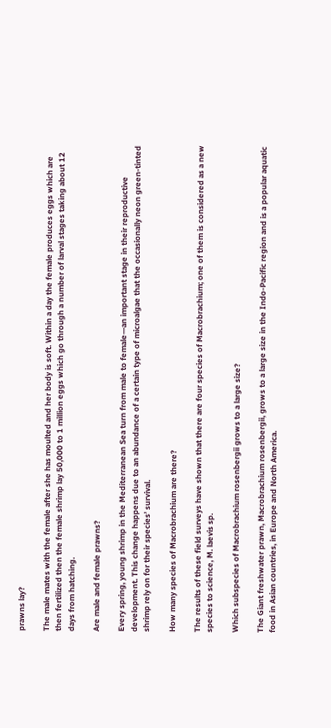prawns lay?

The male mates with the female after she has moulted and her body is soft. Within a day the female produces eggs which are then fertilized then the female shrimp lay 50,000 to 1 million eggs which go through a number of larval stages taking about 12 days from hatching.

Are male and female prawns?

Every spring, young shrimp in the Mediterranean Sea turn from male to female—an important stage in their reproductive development. This change happens due to an abundance of a certain type of microalgae that the occasionally neon green-tinted shrimp rely on for their species’ survival.

How many species of Macrobrachium are there?

The results of these field surveys have shown that there are four species of Macrobrachium; one of them is considered as a new species to science, M. laevis sp.

Which subspecies of Macrobrachium rosenbergii grows to a large size?

The Giant freshwater prawn, Macrobrachium rosenbergii, grows to a large size in the Indo-Pacific region and is a popular aquatic food in Asian countries, in Europe and North America.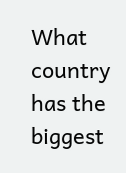What country has the biggest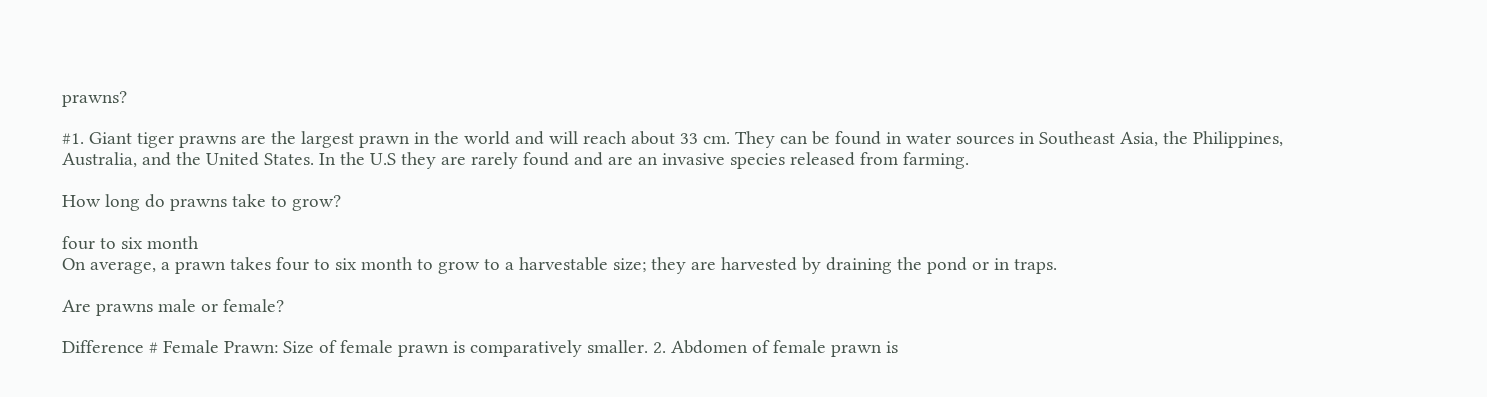prawns?

#1. Giant tiger prawns are the largest prawn in the world and will reach about 33 cm. They can be found in water sources in Southeast Asia, the Philippines, Australia, and the United States. In the U.S they are rarely found and are an invasive species released from farming.

How long do prawns take to grow?

four to six month
On average, a prawn takes four to six month to grow to a harvestable size; they are harvested by draining the pond or in traps.

Are prawns male or female?

Difference # Female Prawn: Size of female prawn is comparatively smaller. 2. Abdomen of female prawn is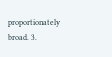proportionately broad. 3.